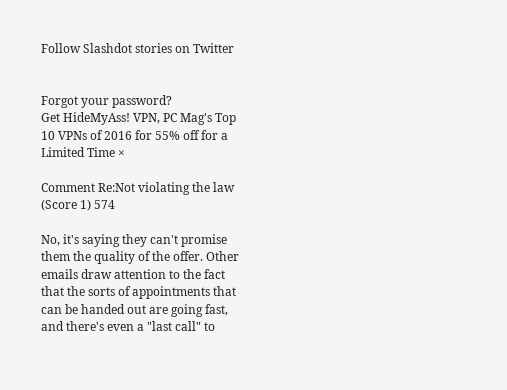Follow Slashdot stories on Twitter


Forgot your password?
Get HideMyAss! VPN, PC Mag's Top 10 VPNs of 2016 for 55% off for a Limited Time ×

Comment Re:Not violating the law (Score 1) 574

No, it's saying they can't promise them the quality of the offer. Other emails draw attention to the fact that the sorts of appointments that can be handed out are going fast, and there's even a "last call" to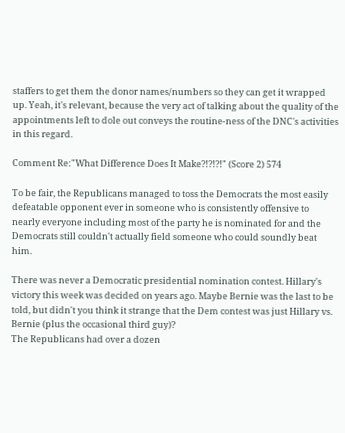staffers to get them the donor names/numbers so they can get it wrapped up. Yeah, it's relevant, because the very act of talking about the quality of the appointments left to dole out conveys the routine-ness of the DNC's activities in this regard.

Comment Re:"What Difference Does It Make?!?!?!" (Score 2) 574

To be fair, the Republicans managed to toss the Democrats the most easily defeatable opponent ever in someone who is consistently offensive to nearly everyone including most of the party he is nominated for and the Democrats still couldn't actually field someone who could soundly beat him.

There was never a Democratic presidential nomination contest. Hillary's victory this week was decided on years ago. Maybe Bernie was the last to be told, but didn't you think it strange that the Dem contest was just Hillary vs. Bernie (plus the occasional third guy)?
The Republicans had over a dozen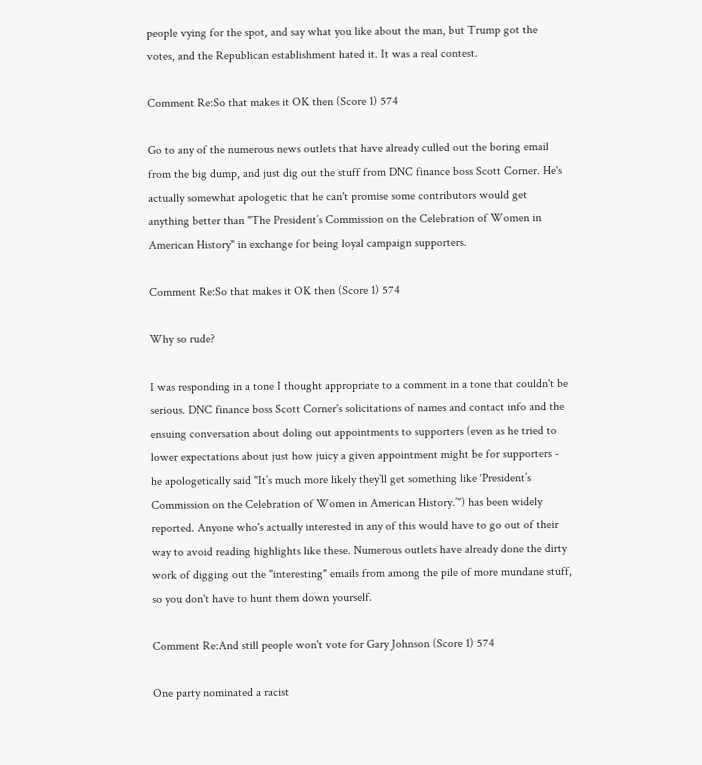people vying for the spot, and say what you like about the man, but Trump got the votes, and the Republican establishment hated it. It was a real contest.

Comment Re:So that makes it OK then (Score 1) 574

Go to any of the numerous news outlets that have already culled out the boring email from the big dump, and just dig out the stuff from DNC finance boss Scott Corner. He's actually somewhat apologetic that he can't promise some contributors would get anything better than "The President’s Commission on the Celebration of Women in American History" in exchange for being loyal campaign supporters.

Comment Re:So that makes it OK then (Score 1) 574

Why so rude?

I was responding in a tone I thought appropriate to a comment in a tone that couldn't be serious. DNC finance boss Scott Corner's solicitations of names and contact info and the ensuing conversation about doling out appointments to supporters (even as he tried to lower expectations about just how juicy a given appointment might be for supporters - he apologetically said "It’s much more likely they’ll get something like ‘President’s Commission on the Celebration of Women in American History.’") has been widely reported. Anyone who's actually interested in any of this would have to go out of their way to avoid reading highlights like these. Numerous outlets have already done the dirty work of digging out the "interesting" emails from among the pile of more mundane stuff, so you don't have to hunt them down yourself.

Comment Re:And still people won't vote for Gary Johnson (Score 1) 574

One party nominated a racist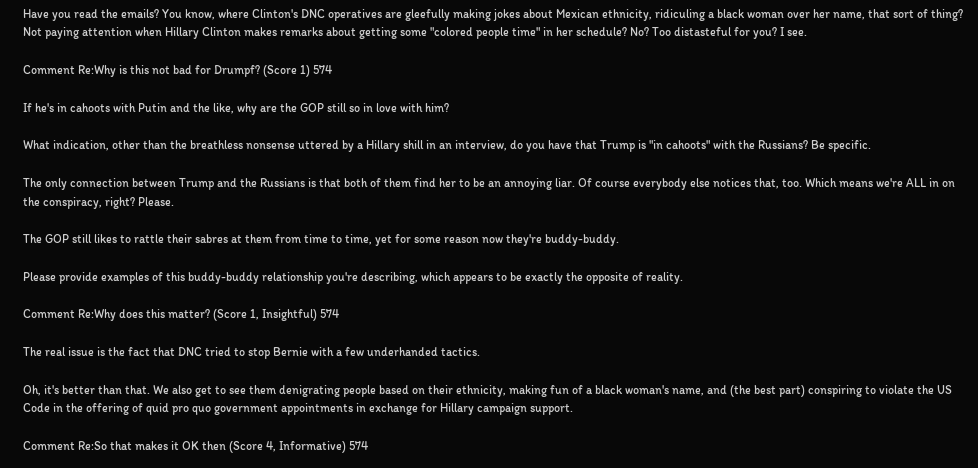Have you read the emails? You know, where Clinton's DNC operatives are gleefully making jokes about Mexican ethnicity, ridiculing a black woman over her name, that sort of thing? Not paying attention when Hillary Clinton makes remarks about getting some "colored people time" in her schedule? No? Too distasteful for you? I see.

Comment Re:Why is this not bad for Drumpf? (Score 1) 574

If he's in cahoots with Putin and the like, why are the GOP still so in love with him?

What indication, other than the breathless nonsense uttered by a Hillary shill in an interview, do you have that Trump is "in cahoots" with the Russians? Be specific.

The only connection between Trump and the Russians is that both of them find her to be an annoying liar. Of course everybody else notices that, too. Which means we're ALL in on the conspiracy, right? Please.

The GOP still likes to rattle their sabres at them from time to time, yet for some reason now they're buddy-buddy.

Please provide examples of this buddy-buddy relationship you're describing, which appears to be exactly the opposite of reality.

Comment Re:Why does this matter? (Score 1, Insightful) 574

The real issue is the fact that DNC tried to stop Bernie with a few underhanded tactics.

Oh, it's better than that. We also get to see them denigrating people based on their ethnicity, making fun of a black woman's name, and (the best part) conspiring to violate the US Code in the offering of quid pro quo government appointments in exchange for Hillary campaign support.

Comment Re:So that makes it OK then (Score 4, Informative) 574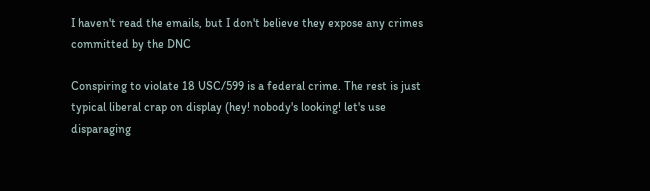I haven't read the emails, but I don't believe they expose any crimes committed by the DNC

Conspiring to violate 18 USC/599 is a federal crime. The rest is just typical liberal crap on display (hey! nobody's looking! let's use disparaging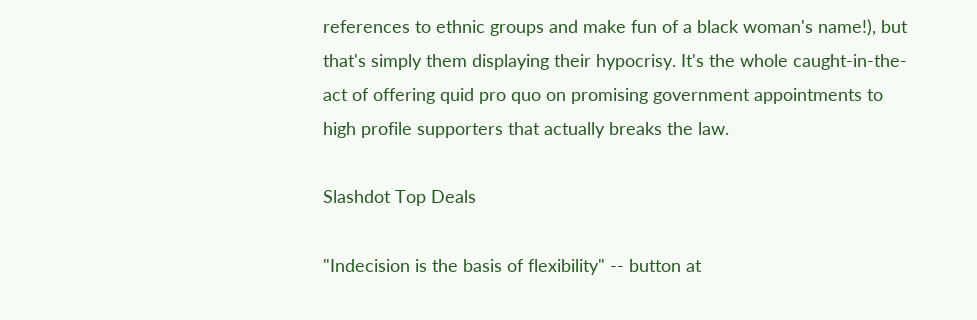references to ethnic groups and make fun of a black woman's name!), but that's simply them displaying their hypocrisy. It's the whole caught-in-the-act of offering quid pro quo on promising government appointments to high profile supporters that actually breaks the law.

Slashdot Top Deals

"Indecision is the basis of flexibility" -- button at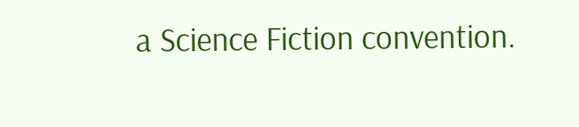a Science Fiction convention.